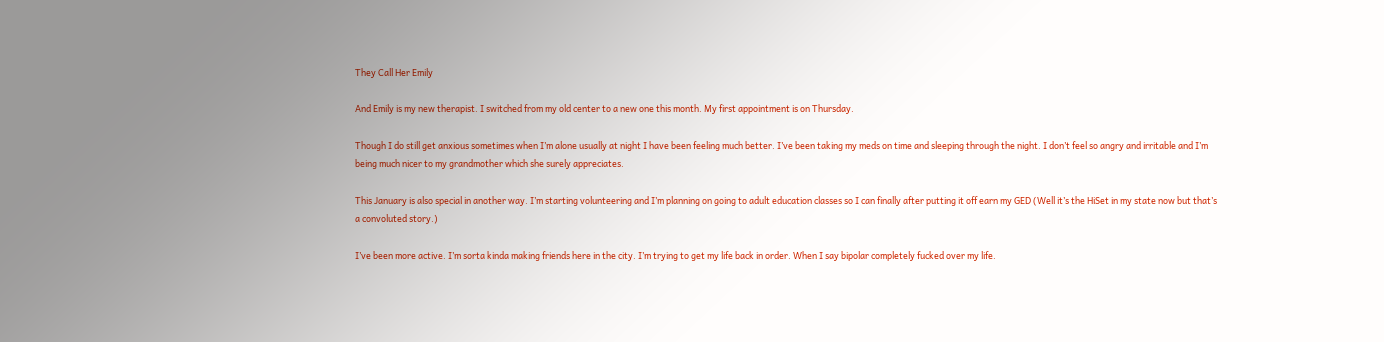They Call Her Emily

And Emily is my new therapist. I switched from my old center to a new one this month. My first appointment is on Thursday.

Though I do still get anxious sometimes when I’m alone usually at night I have been feeling much better. I’ve been taking my meds on time and sleeping through the night. I don’t feel so angry and irritable and I’m being much nicer to my grandmother which she surely appreciates.

This January is also special in another way. I’m starting volunteering and I’m planning on going to adult education classes so I can finally after putting it off earn my GED (Well it’s the HiSet in my state now but that’s a convoluted story.)

I’ve been more active. I’m sorta kinda making friends here in the city. I’m trying to get my life back in order. When I say bipolar completely fucked over my life.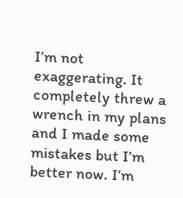I’m not exaggerating. It completely threw a wrench in my plans and I made some mistakes but I’m better now. I’m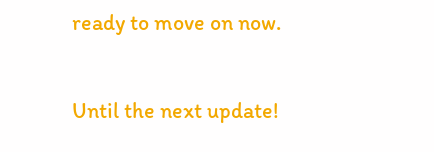ready to move on now.

Until the next update!